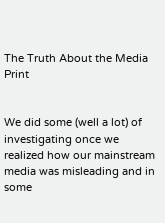The Truth About the Media Print


We did some (well a lot) of investigating once we realized how our mainstream media was misleading and in some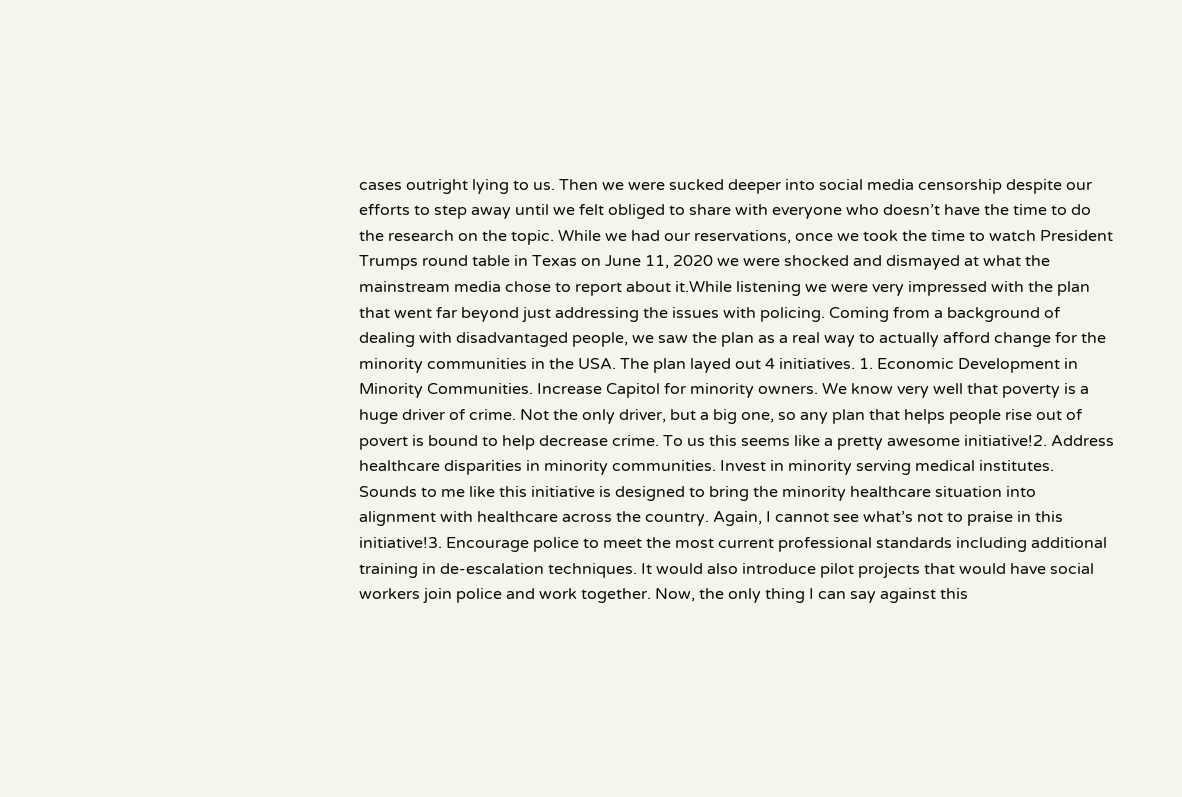cases outright lying to us. Then we were sucked deeper into social media censorship despite our efforts to step away until we felt obliged to share with everyone who doesn’t have the time to do the research on the topic. While we had our reservations, once we took the time to watch President Trumps round table in Texas on June 11, 2020 we were shocked and dismayed at what the mainstream media chose to report about it.While listening we were very impressed with the plan that went far beyond just addressing the issues with policing. Coming from a background of dealing with disadvantaged people, we saw the plan as a real way to actually afford change for the minority communities in the USA. The plan layed out 4 initiatives. 1. Economic Development in Minority Communities. Increase Capitol for minority owners. We know very well that poverty is a huge driver of crime. Not the only driver, but a big one, so any plan that helps people rise out of povert is bound to help decrease crime. To us this seems like a pretty awesome initiative!2. Address healthcare disparities in minority communities. Invest in minority serving medical institutes. Sounds to me like this initiative is designed to bring the minority healthcare situation into alignment with healthcare across the country. Again, I cannot see what’s not to praise in this initiative!3. Encourage police to meet the most current professional standards including additional training in de-escalation techniques. It would also introduce pilot projects that would have social workers join police and work together. Now, the only thing I can say against this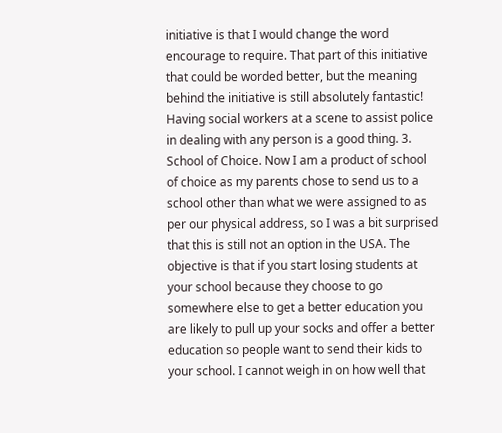initiative is that I would change the word encourage to require. That part of this initiative that could be worded better, but the meaning behind the initiative is still absolutely fantastic! Having social workers at a scene to assist police in dealing with any person is a good thing. 3. School of Choice. Now I am a product of school of choice as my parents chose to send us to a school other than what we were assigned to as per our physical address, so I was a bit surprised that this is still not an option in the USA. The objective is that if you start losing students at your school because they choose to go somewhere else to get a better education you are likely to pull up your socks and offer a better education so people want to send their kids to your school. I cannot weigh in on how well that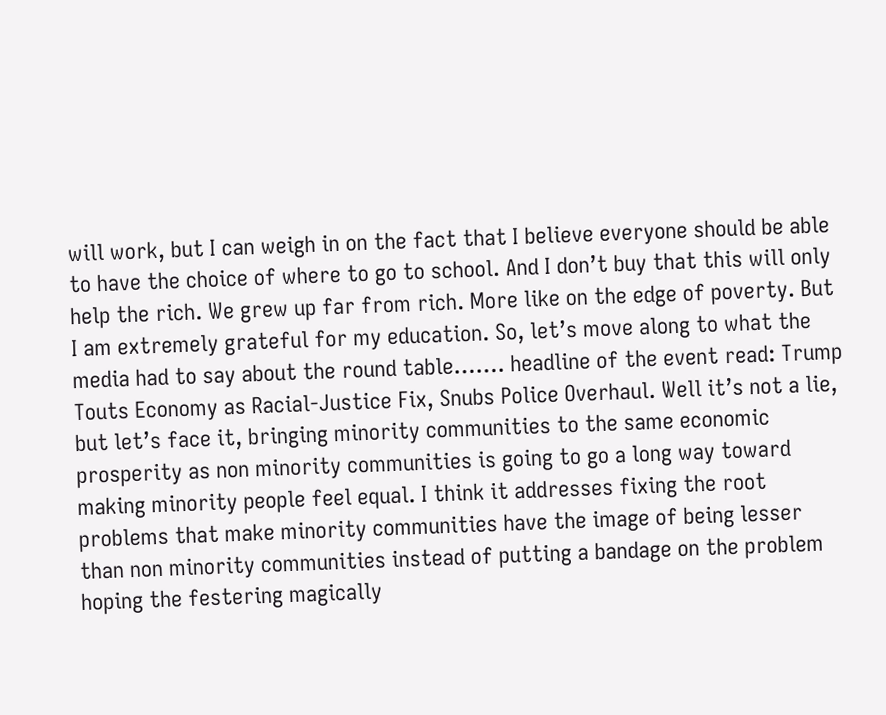will work, but I can weigh in on the fact that I believe everyone should be able to have the choice of where to go to school. And I don’t buy that this will only help the rich. We grew up far from rich. More like on the edge of poverty. But I am extremely grateful for my education. So, let’s move along to what the media had to say about the round table……. headline of the event read: Trump Touts Economy as Racial-Justice Fix, Snubs Police Overhaul. Well it’s not a lie, but let’s face it, bringing minority communities to the same economic prosperity as non minority communities is going to go a long way toward making minority people feel equal. I think it addresses fixing the root problems that make minority communities have the image of being lesser than non minority communities instead of putting a bandage on the problem hoping the festering magically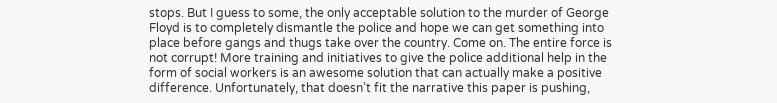stops. But I guess to some, the only acceptable solution to the murder of George Floyd is to completely dismantle the police and hope we can get something into place before gangs and thugs take over the country. Come on. The entire force is not corrupt! More training and initiatives to give the police additional help in the form of social workers is an awesome solution that can actually make a positive difference. Unfortunately, that doesn’t fit the narrative this paper is pushing,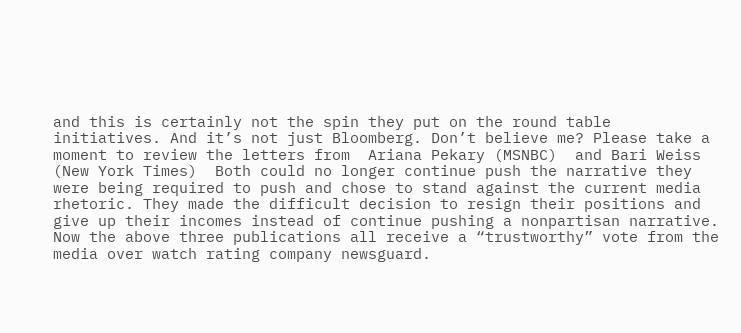and this is certainly not the spin they put on the round table initiatives. And it’s not just Bloomberg. Don’t believe me? Please take a moment to review the letters from  Ariana Pekary (MSNBC)  and Bari Weiss (New York Times)  Both could no longer continue push the narrative they were being required to push and chose to stand against the current media rhetoric. They made the difficult decision to resign their positions and give up their incomes instead of continue pushing a nonpartisan narrative. Now the above three publications all receive a “trustworthy” vote from the media over watch rating company newsguard.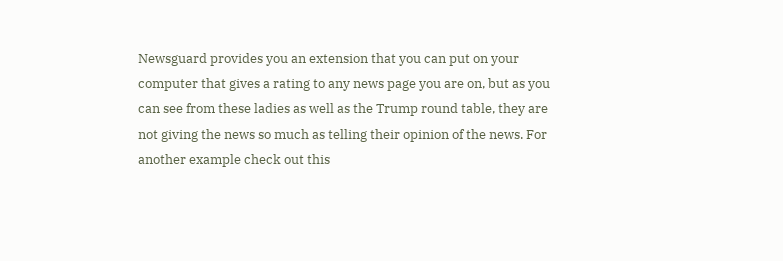Newsguard provides you an extension that you can put on your computer that gives a rating to any news page you are on, but as you can see from these ladies as well as the Trump round table, they are not giving the news so much as telling their opinion of the news. For another example check out this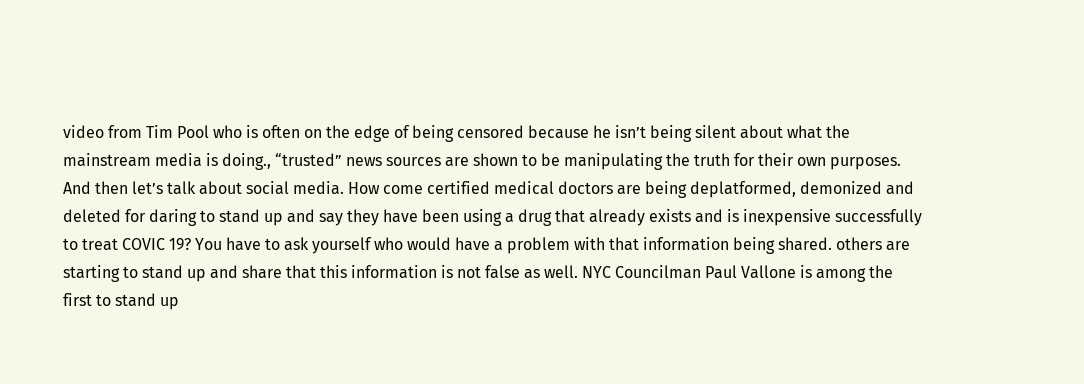video from Tim Pool who is often on the edge of being censored because he isn’t being silent about what the mainstream media is doing., “trusted” news sources are shown to be manipulating the truth for their own purposes. And then let’s talk about social media. How come certified medical doctors are being deplatformed, demonized and deleted for daring to stand up and say they have been using a drug that already exists and is inexpensive successfully to treat COVIC 19? You have to ask yourself who would have a problem with that information being shared. others are starting to stand up and share that this information is not false as well. NYC Councilman Paul Vallone is among the first to stand up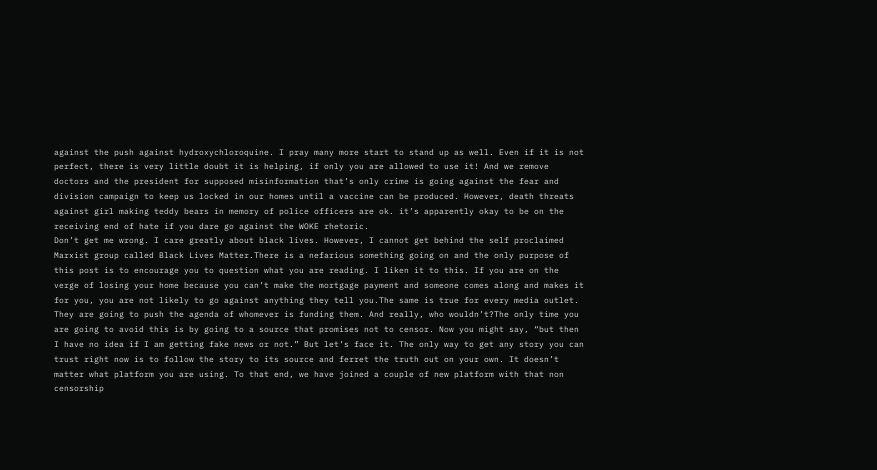against the push against hydroxychloroquine. I pray many more start to stand up as well. Even if it is not perfect, there is very little doubt it is helping, if only you are allowed to use it! And we remove doctors and the president for supposed misinformation that’s only crime is going against the fear and division campaign to keep us locked in our homes until a vaccine can be produced. However, death threats against girl making teddy bears in memory of police officers are ok. it’s apparently okay to be on the receiving end of hate if you dare go against the WOKE rhetoric.
Don’t get me wrong. I care greatly about black lives. However, I cannot get behind the self proclaimed Marxist group called Black Lives Matter.There is a nefarious something going on and the only purpose of this post is to encourage you to question what you are reading. I liken it to this. If you are on the verge of losing your home because you can’t make the mortgage payment and someone comes along and makes it for you, you are not likely to go against anything they tell you.The same is true for every media outlet. They are going to push the agenda of whomever is funding them. And really, who wouldn’t?The only time you are going to avoid this is by going to a source that promises not to censor. Now you might say, “but then I have no idea if I am getting fake news or not.” But let’s face it. The only way to get any story you can trust right now is to follow the story to its source and ferret the truth out on your own. It doesn’t matter what platform you are using. To that end, we have joined a couple of new platform with that non censorship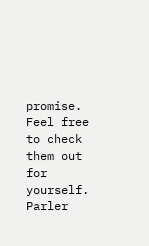promise. Feel free to check them out for yourself. Parler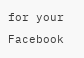for your Facebook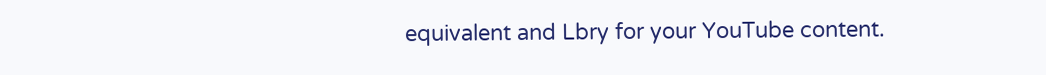equivalent and Lbry for your YouTube content.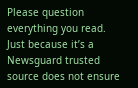Please question everything you read. Just because it’s a Newsguard trusted source does not ensure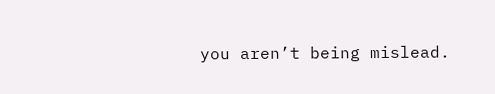you aren’t being mislead.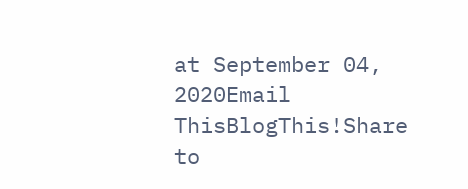at September 04, 2020Email ThisBlogThis!Share to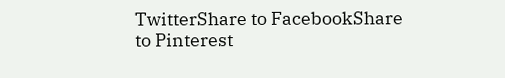TwitterShare to FacebookShare to Pinterest